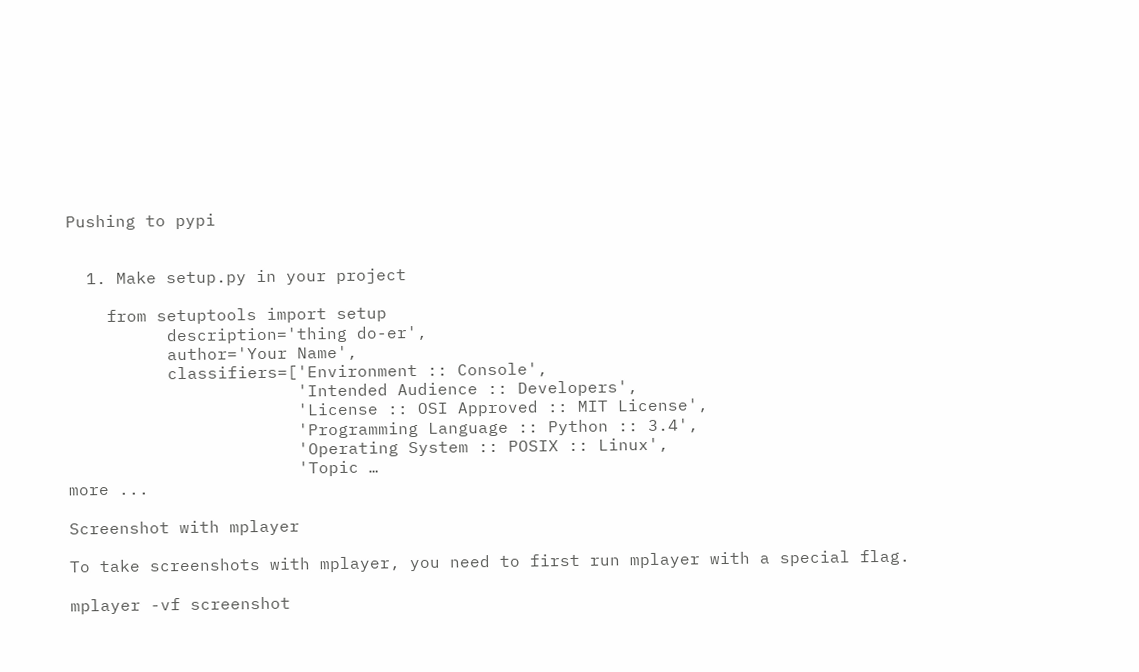Pushing to pypi


  1. Make setup.py in your project

    from setuptools import setup
          description='thing do-er',
          author='Your Name',
          classifiers=['Environment :: Console',
                       'Intended Audience :: Developers',
                       'License :: OSI Approved :: MIT License',
                       'Programming Language :: Python :: 3.4',
                       'Operating System :: POSIX :: Linux',
                       'Topic …
more ...

Screenshot with mplayer

To take screenshots with mplayer, you need to first run mplayer with a special flag.

mplayer -vf screenshot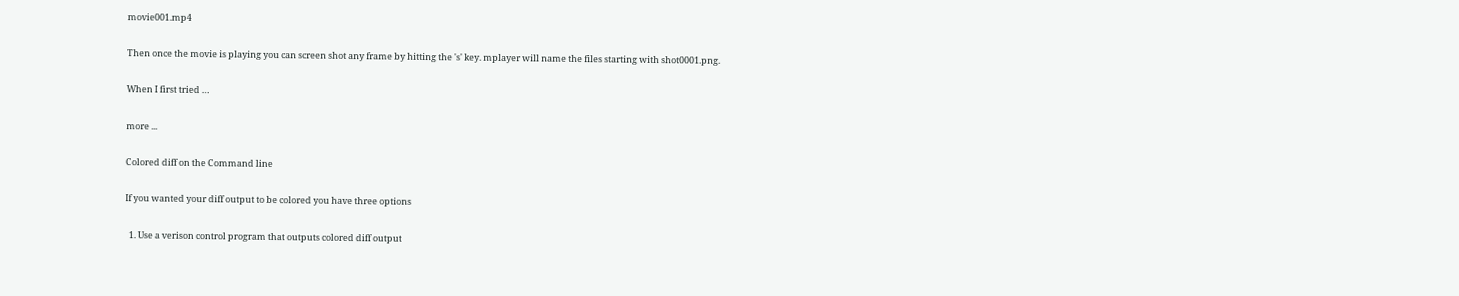movie001.mp4

Then once the movie is playing you can screen shot any frame by hitting the 's' key. mplayer will name the files starting with shot0001.png.

When I first tried …

more ...

Colored diff on the Command line

If you wanted your diff output to be colored you have three options

  1. Use a verison control program that outputs colored diff output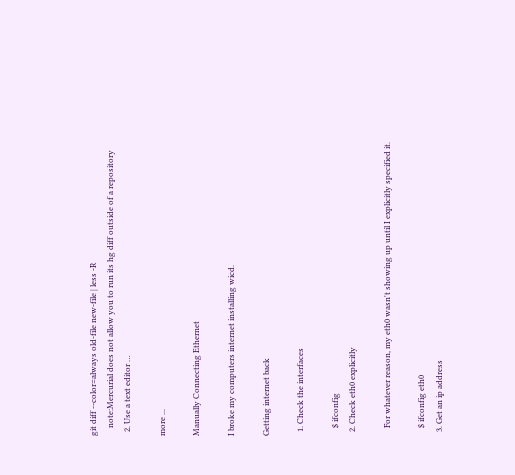git diff --color=always old-file new-file | less -R
    note:Mercurial does not allow you to run its hg diff outside of a repository
  2. Use a text editor …

more ...

Manually Connecting Ethernet

I broke my computers internet installing wicd.

Getting internet back

  1. Check the interfaces

    $ ifconfig
  2. Check eth0 explicitly

    For whatever reason, my eth0 wasn't showing up until I explicitly specified it.

    $ ifconfig eth0
  3. Get an ip address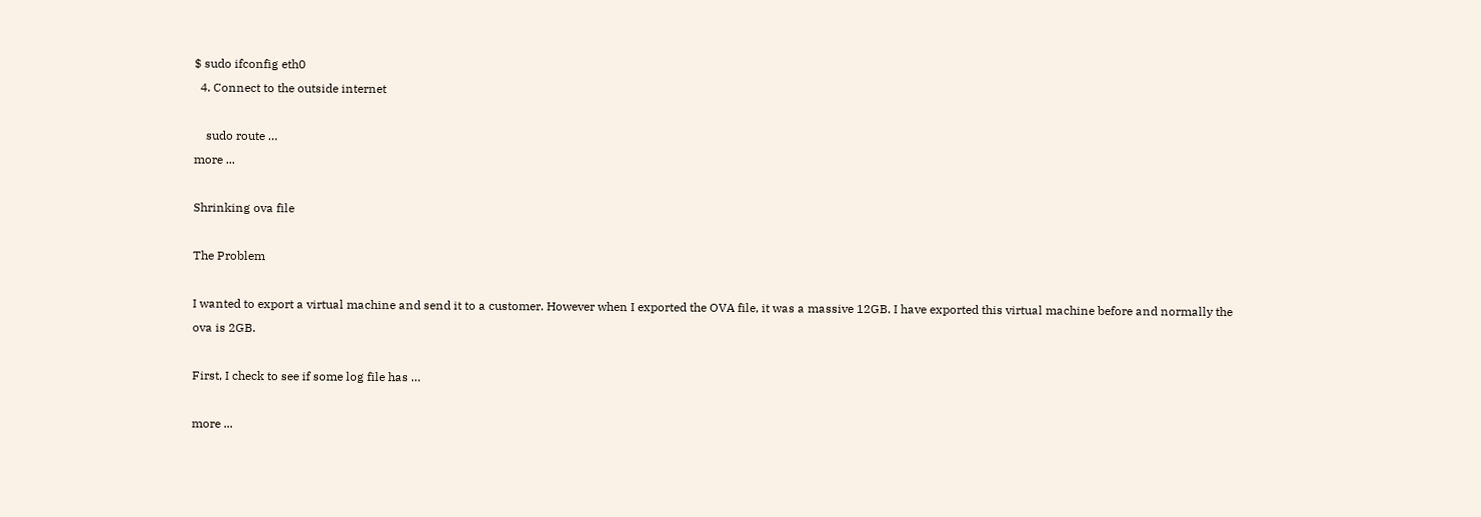$ sudo ifconfig eth0
  4. Connect to the outside internet

    sudo route …
more ...

Shrinking ova file

The Problem

I wanted to export a virtual machine and send it to a customer. However when I exported the OVA file, it was a massive 12GB. I have exported this virtual machine before and normally the ova is 2GB.

First, I check to see if some log file has …

more ...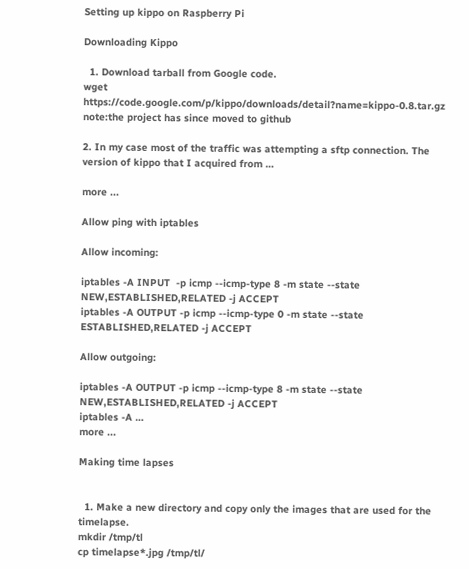Setting up kippo on Raspberry Pi

Downloading Kippo

  1. Download tarball from Google code.
wget https://code.google.com/p/kippo/downloads/detail?name=kippo-0.8.tar.gz
note:the project has since moved to github

2. In my case most of the traffic was attempting a sftp connection. The version of kippo that I acquired from …

more ...

Allow ping with iptables

Allow incoming:

iptables -A INPUT  -p icmp --icmp-type 8 -m state --state NEW,ESTABLISHED,RELATED -j ACCEPT
iptables -A OUTPUT -p icmp --icmp-type 0 -m state --state ESTABLISHED,RELATED -j ACCEPT

Allow outgoing:

iptables -A OUTPUT -p icmp --icmp-type 8 -m state --state NEW,ESTABLISHED,RELATED -j ACCEPT
iptables -A …
more ...

Making time lapses


  1. Make a new directory and copy only the images that are used for the timelapse.
mkdir /tmp/tl
cp timelapse*.jpg /tmp/tl/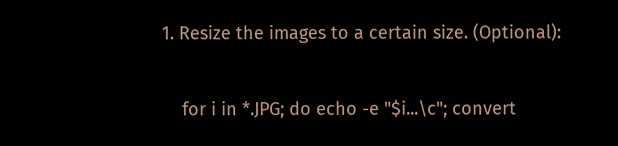1. Resize the images to a certain size. (Optional):

    for i in *.JPG; do echo -e "$i...\c"; convert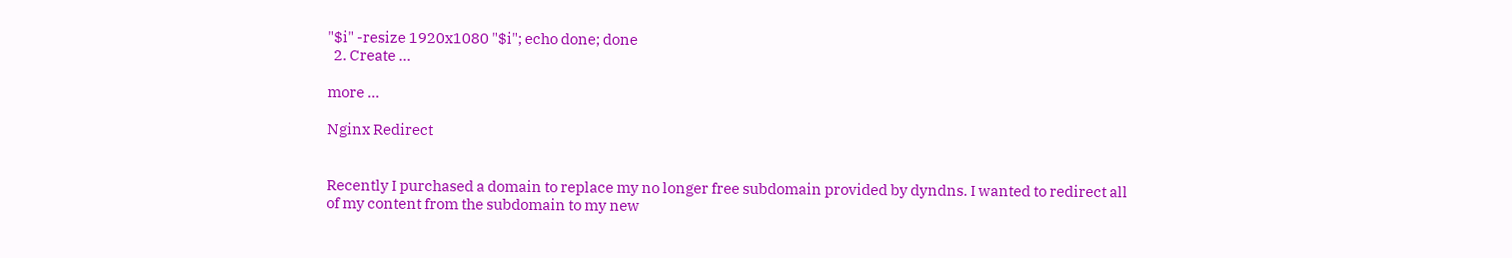"$i" -resize 1920x1080 "$i"; echo done; done
  2. Create …

more ...

Nginx Redirect


Recently I purchased a domain to replace my no longer free subdomain provided by dyndns. I wanted to redirect all of my content from the subdomain to my new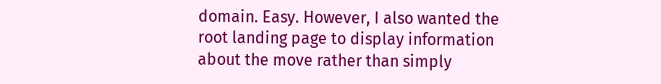domain. Easy. However, I also wanted the root landing page to display information about the move rather than simply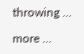throwing …

more ...